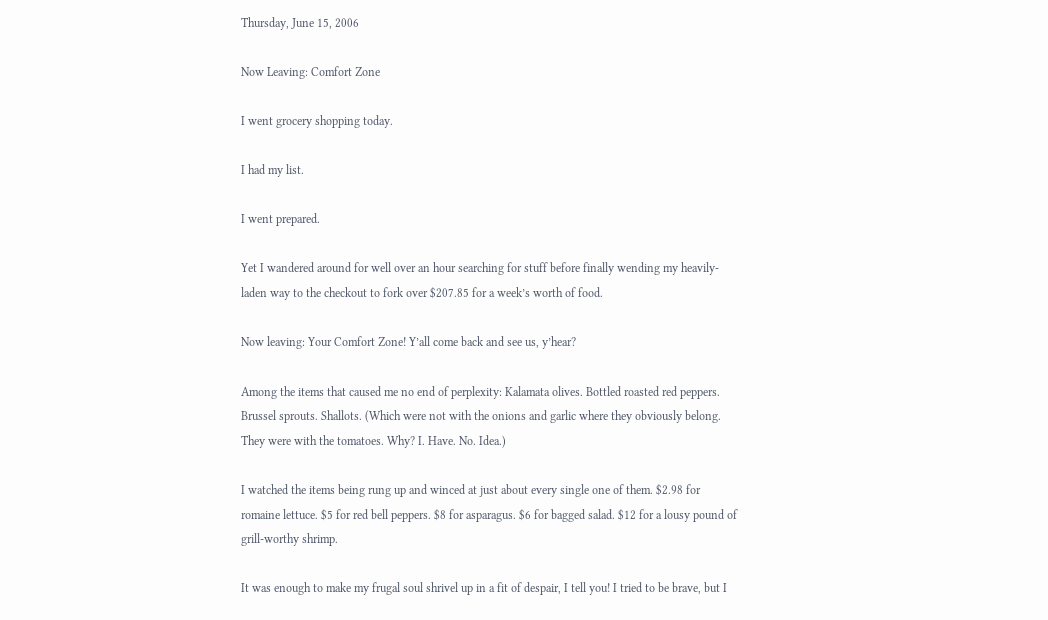Thursday, June 15, 2006

Now Leaving: Comfort Zone

I went grocery shopping today.

I had my list.

I went prepared.

Yet I wandered around for well over an hour searching for stuff before finally wending my heavily-laden way to the checkout to fork over $207.85 for a week’s worth of food.

Now leaving: Your Comfort Zone! Y’all come back and see us, y’hear?

Among the items that caused me no end of perplexity: Kalamata olives. Bottled roasted red peppers. Brussel sprouts. Shallots. (Which were not with the onions and garlic where they obviously belong. They were with the tomatoes. Why? I. Have. No. Idea.)

I watched the items being rung up and winced at just about every single one of them. $2.98 for romaine lettuce. $5 for red bell peppers. $8 for asparagus. $6 for bagged salad. $12 for a lousy pound of grill-worthy shrimp.

It was enough to make my frugal soul shrivel up in a fit of despair, I tell you! I tried to be brave, but I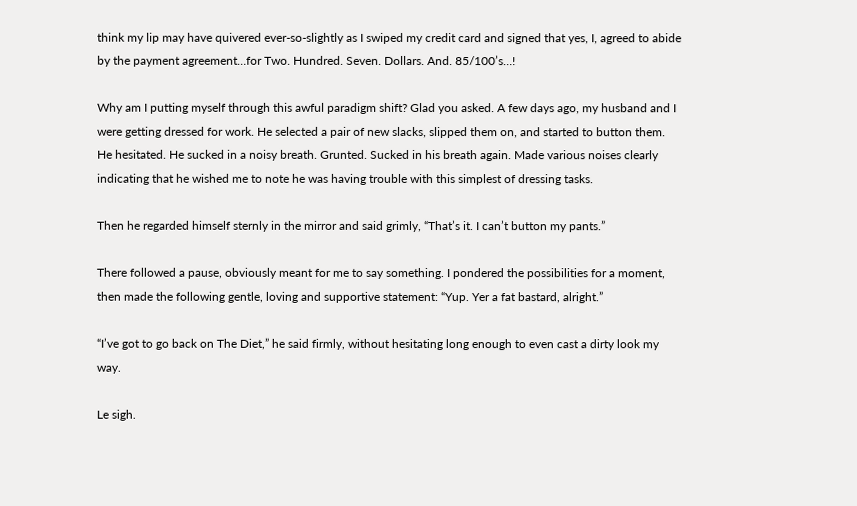think my lip may have quivered ever-so-slightly as I swiped my credit card and signed that yes, I, agreed to abide by the payment agreement…for Two. Hundred. Seven. Dollars. And. 85/100’s…!

Why am I putting myself through this awful paradigm shift? Glad you asked. A few days ago, my husband and I were getting dressed for work. He selected a pair of new slacks, slipped them on, and started to button them. He hesitated. He sucked in a noisy breath. Grunted. Sucked in his breath again. Made various noises clearly indicating that he wished me to note he was having trouble with this simplest of dressing tasks.

Then he regarded himself sternly in the mirror and said grimly, “That’s it. I can’t button my pants.”

There followed a pause, obviously meant for me to say something. I pondered the possibilities for a moment, then made the following gentle, loving and supportive statement: “Yup. Yer a fat bastard, alright.”

“I’ve got to go back on The Diet,” he said firmly, without hesitating long enough to even cast a dirty look my way.

Le sigh.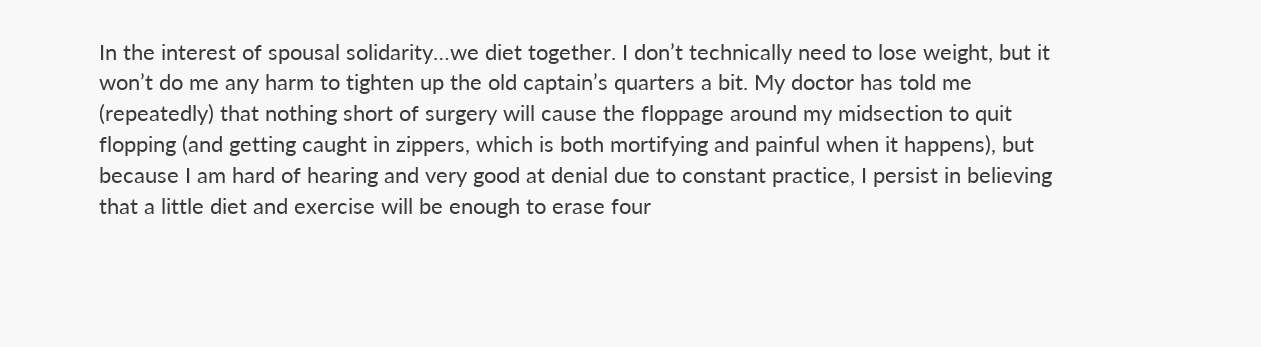In the interest of spousal solidarity…we diet together. I don’t technically need to lose weight, but it won’t do me any harm to tighten up the old captain’s quarters a bit. My doctor has told me (repeatedly) that nothing short of surgery will cause the floppage around my midsection to quit flopping (and getting caught in zippers, which is both mortifying and painful when it happens), but because I am hard of hearing and very good at denial due to constant practice, I persist in believing that a little diet and exercise will be enough to erase four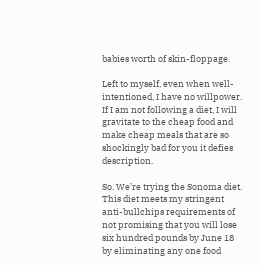babies worth of skin-floppage.

Left to myself, even when well-intentioned, I have no willpower. If I am not following a diet, I will gravitate to the cheap food and make cheap meals that are so shockingly bad for you it defies description.

So. We’re trying the Sonoma diet. This diet meets my stringent anti-bullchips requirements of not promising that you will lose six hundred pounds by June 18 by eliminating any one food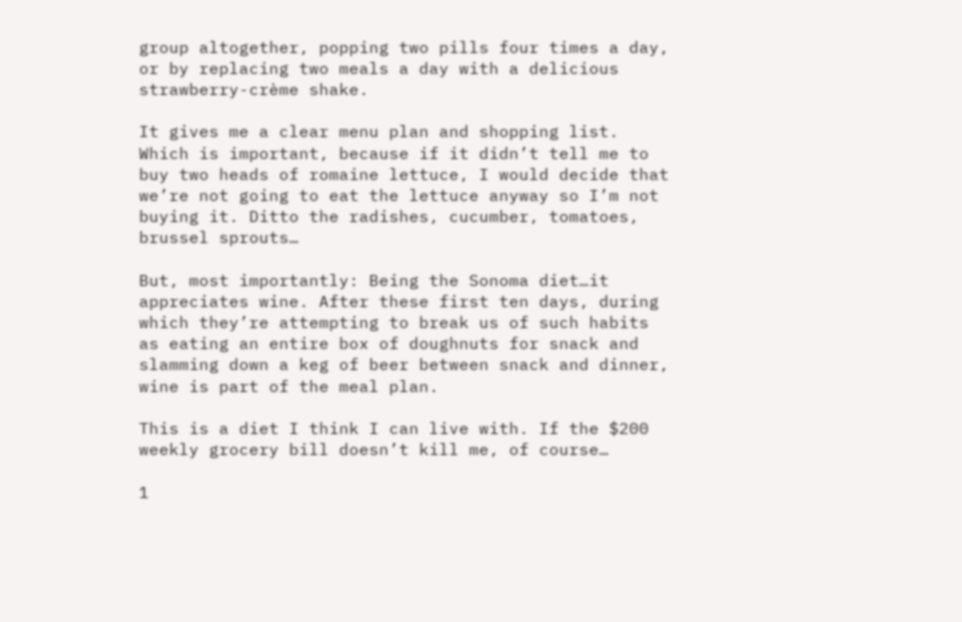group altogether, popping two pills four times a day, or by replacing two meals a day with a delicious strawberry-crème shake.

It gives me a clear menu plan and shopping list. Which is important, because if it didn’t tell me to buy two heads of romaine lettuce, I would decide that we’re not going to eat the lettuce anyway so I’m not buying it. Ditto the radishes, cucumber, tomatoes, brussel sprouts…

But, most importantly: Being the Sonoma diet…it appreciates wine. After these first ten days, during which they’re attempting to break us of such habits as eating an entire box of doughnuts for snack and slamming down a keg of beer between snack and dinner, wine is part of the meal plan.

This is a diet I think I can live with. If the $200 weekly grocery bill doesn’t kill me, of course…

1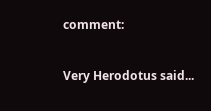comment:

Very Herodotus said...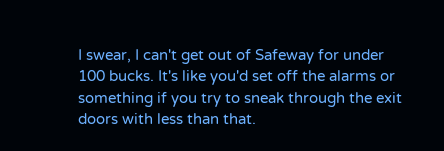I swear, I can't get out of Safeway for under 100 bucks. It's like you'd set off the alarms or something if you try to sneak through the exit doors with less than that.